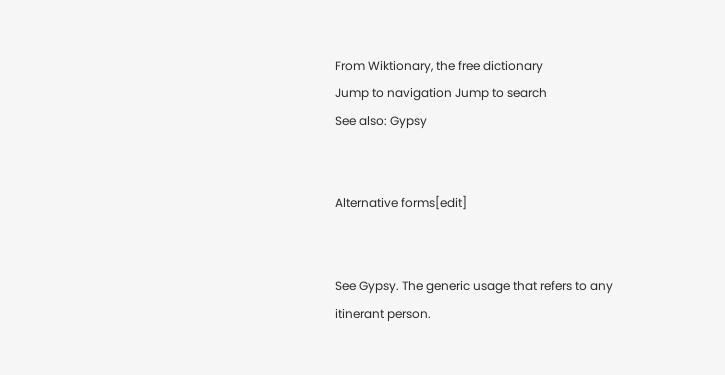From Wiktionary, the free dictionary
Jump to navigation Jump to search
See also: Gypsy


Alternative forms[edit]


See Gypsy. The generic usage that refers to any itinerant person.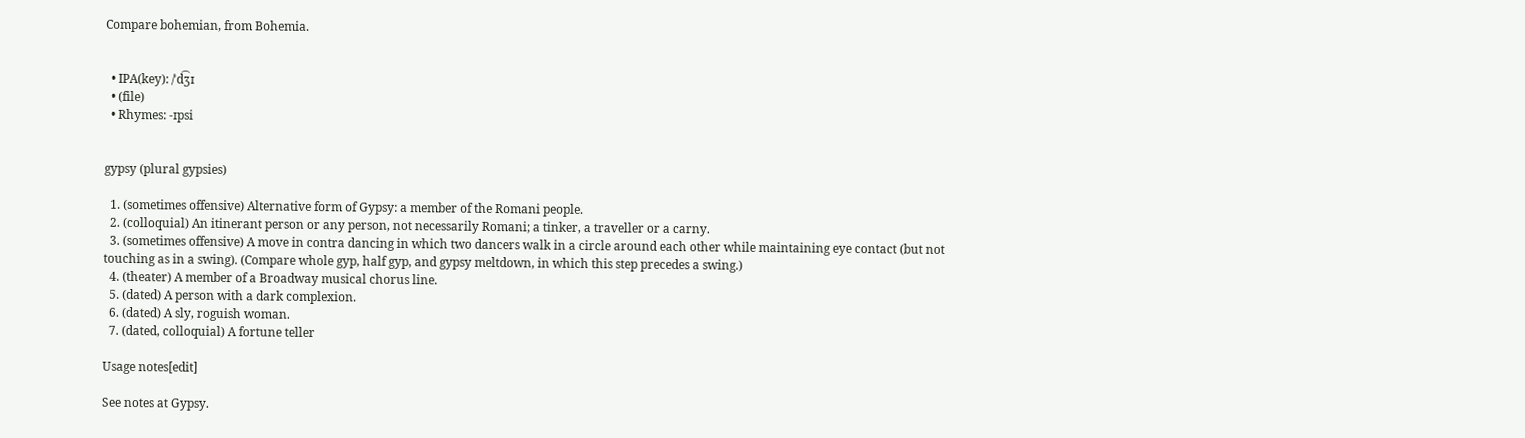Compare bohemian, from Bohemia.


  • IPA(key): /ˈd͡ʒɪ
  • (file)
  • Rhymes: -ɪpsi


gypsy (plural gypsies)

  1. (sometimes offensive) Alternative form of Gypsy: a member of the Romani people.
  2. (colloquial) An itinerant person or any person, not necessarily Romani; a tinker, a traveller or a carny.
  3. (sometimes offensive) A move in contra dancing in which two dancers walk in a circle around each other while maintaining eye contact (but not touching as in a swing). (Compare whole gyp, half gyp, and gypsy meltdown, in which this step precedes a swing.)
  4. (theater) A member of a Broadway musical chorus line.
  5. (dated) A person with a dark complexion.
  6. (dated) A sly, roguish woman.
  7. (dated, colloquial) A fortune teller

Usage notes[edit]

See notes at Gypsy.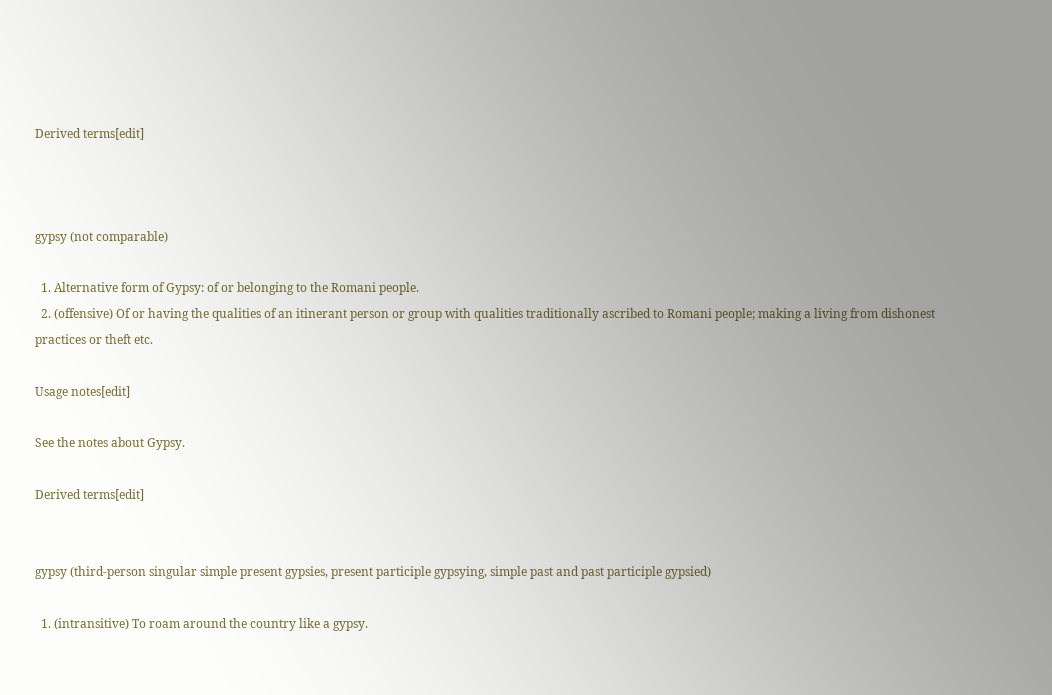Derived terms[edit]



gypsy (not comparable)

  1. Alternative form of Gypsy: of or belonging to the Romani people.
  2. (offensive) Of or having the qualities of an itinerant person or group with qualities traditionally ascribed to Romani people; making a living from dishonest practices or theft etc.

Usage notes[edit]

See the notes about Gypsy.

Derived terms[edit]


gypsy (third-person singular simple present gypsies, present participle gypsying, simple past and past participle gypsied)

  1. (intransitive) To roam around the country like a gypsy.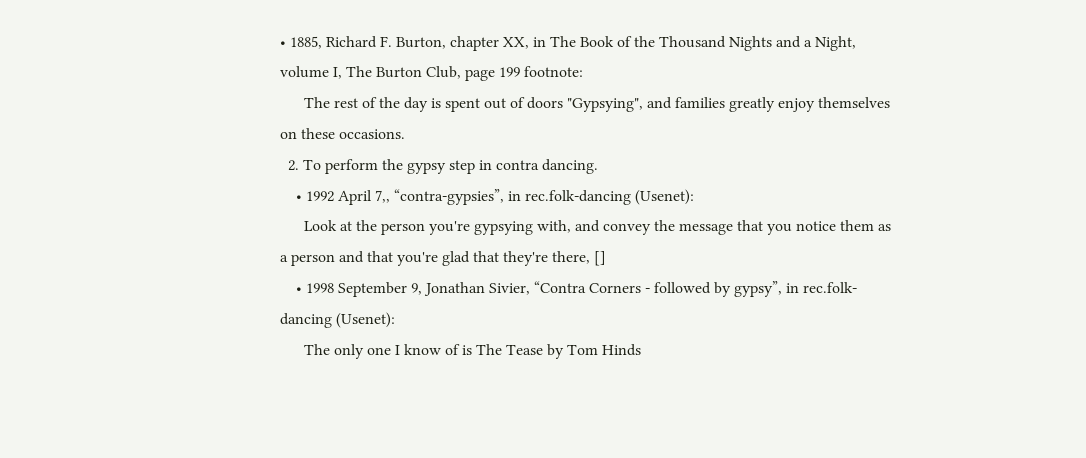• 1885, Richard F. Burton, chapter XX, in The Book of the Thousand Nights and a Night, volume I, The Burton Club, page 199 footnote:
      The rest of the day is spent out of doors "Gypsying", and families greatly enjoy themselves on these occasions.
  2. To perform the gypsy step in contra dancing.
    • 1992 April 7,, “contra-gypsies”, in rec.folk-dancing (Usenet):
      Look at the person you're gypsying with, and convey the message that you notice them as a person and that you're glad that they're there, []
    • 1998 September 9, Jonathan Sivier, “Contra Corners - followed by gypsy”, in rec.folk-dancing (Usenet):
      The only one I know of is The Tease by Tom Hinds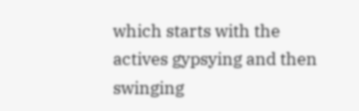which starts with the actives gypsying and then swinging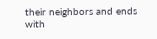their neighbors and ends with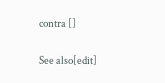contra []

See also[edit]